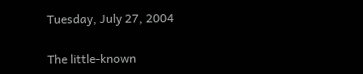Tuesday, July 27, 2004

The little-known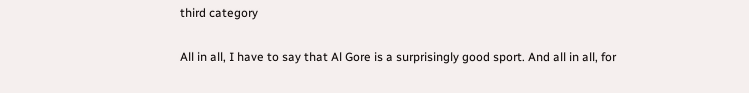third category

All in all, I have to say that Al Gore is a surprisingly good sport. And all in all, for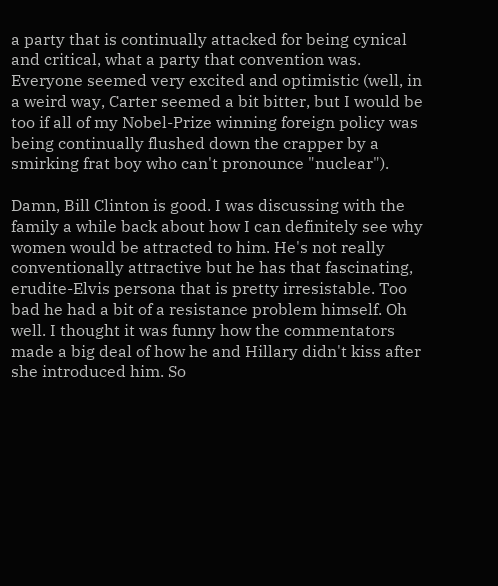a party that is continually attacked for being cynical and critical, what a party that convention was. Everyone seemed very excited and optimistic (well, in a weird way, Carter seemed a bit bitter, but I would be too if all of my Nobel-Prize winning foreign policy was being continually flushed down the crapper by a smirking frat boy who can't pronounce "nuclear").

Damn, Bill Clinton is good. I was discussing with the family a while back about how I can definitely see why women would be attracted to him. He's not really conventionally attractive but he has that fascinating, erudite-Elvis persona that is pretty irresistable. Too bad he had a bit of a resistance problem himself. Oh well. I thought it was funny how the commentators made a big deal of how he and Hillary didn't kiss after she introduced him. So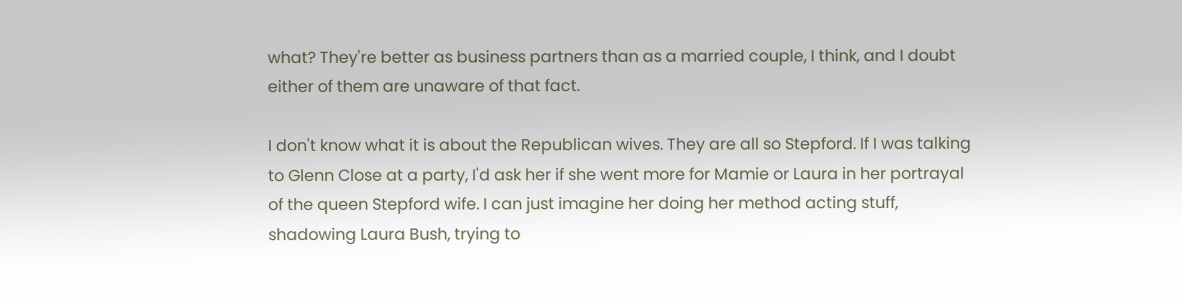what? They're better as business partners than as a married couple, I think, and I doubt either of them are unaware of that fact.

I don't know what it is about the Republican wives. They are all so Stepford. If I was talking to Glenn Close at a party, I'd ask her if she went more for Mamie or Laura in her portrayal of the queen Stepford wife. I can just imagine her doing her method acting stuff, shadowing Laura Bush, trying to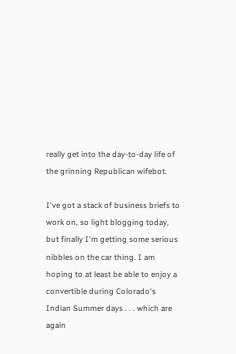really get into the day-to-day life of the grinning Republican wifebot.

I've got a stack of business briefs to work on, so light blogging today, but finally I'm getting some serious nibbles on the car thing. I am hoping to at least be able to enjoy a convertible during Colorado's Indian Summer days . . . which are again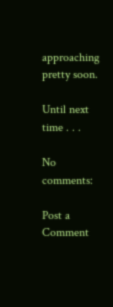approaching pretty soon.

Until next time . . .

No comments:

Post a Comment